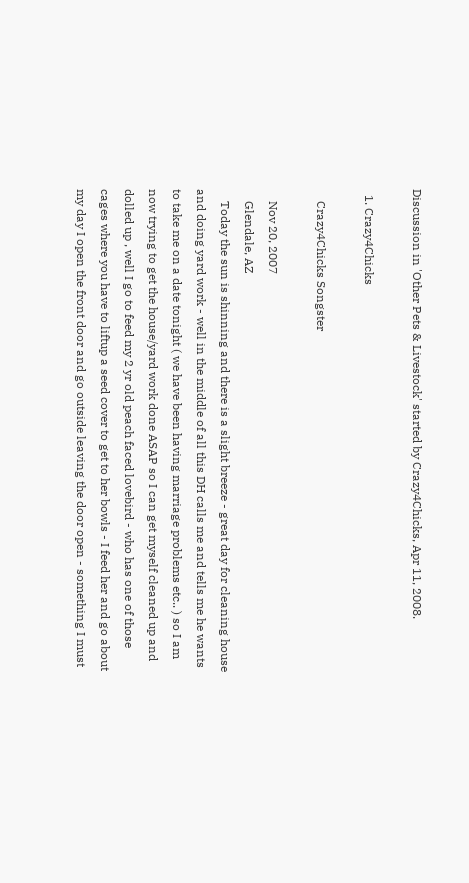Discussion in 'Other Pets & Livestock' started by Crazy4Chicks, Apr 11, 2008.

  1. Crazy4Chicks

    Crazy4Chicks Songster

    Nov 20, 2007
    Glendale, AZ
    Today the sun is shinning and there is a slight breeze - great day for cleaning house and doing yard work - well in the middle of all this DH calls me and tells me he wants to take me on a date tonight ( we have been having marriage problems etc.. ) so I am now trying to get the house/yard work done ASAP so I can get myself cleaned up and dolled up , well I go to feed my 2 yr old peach faced lovebird - who has one of those cages where you have to liftup a seed cover to get to her bowls - I feed her and go about my day I open the front door and go outside leaving the door open - something I must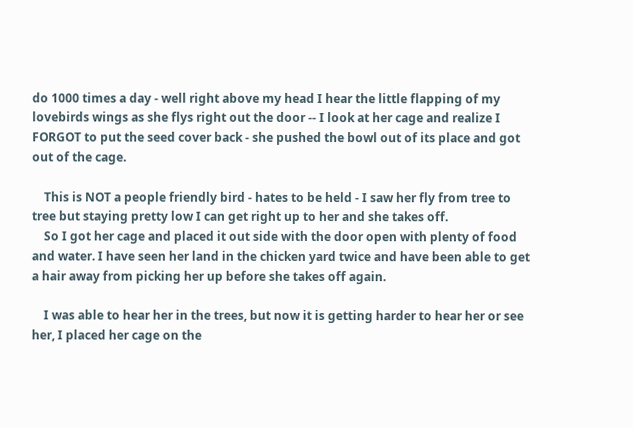do 1000 times a day - well right above my head I hear the little flapping of my lovebirds wings as she flys right out the door -- I look at her cage and realize I FORGOT to put the seed cover back - she pushed the bowl out of its place and got out of the cage.

    This is NOT a people friendly bird - hates to be held - I saw her fly from tree to tree but staying pretty low I can get right up to her and she takes off.
    So I got her cage and placed it out side with the door open with plenty of food and water. I have seen her land in the chicken yard twice and have been able to get a hair away from picking her up before she takes off again.

    I was able to hear her in the trees, but now it is getting harder to hear her or see her, I placed her cage on the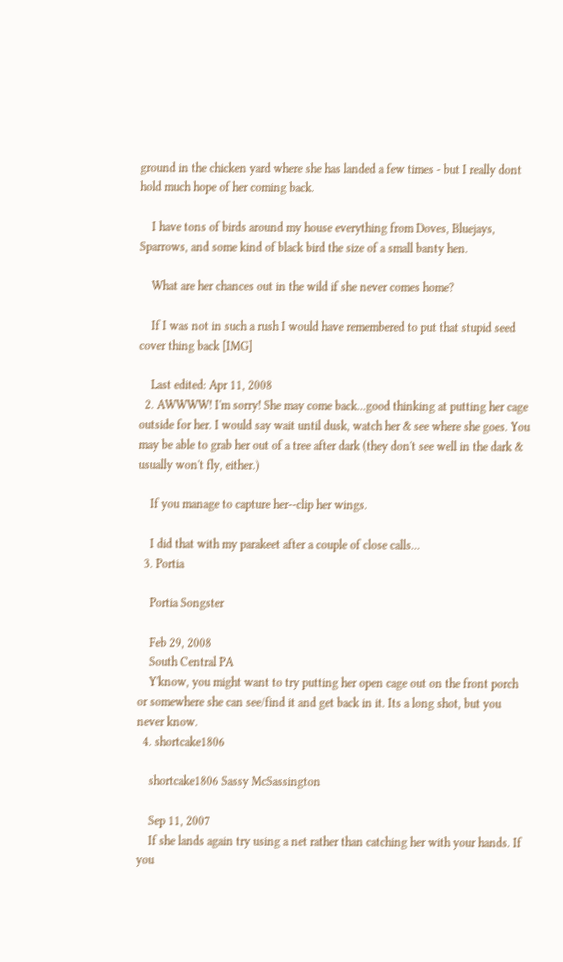ground in the chicken yard where she has landed a few times - but I really dont hold much hope of her coming back.

    I have tons of birds around my house everything from Doves, Bluejays, Sparrows, and some kind of black bird the size of a small banty hen.

    What are her chances out in the wild if she never comes home?

    If I was not in such a rush I would have remembered to put that stupid seed cover thing back [IMG]

    Last edited: Apr 11, 2008
  2. AWWWW! I'm sorry! She may come back...good thinking at putting her cage outside for her. I would say wait until dusk, watch her & see where she goes. You may be able to grab her out of a tree after dark (they don't see well in the dark & usually won't fly, either.)

    If you manage to capture her--clip her wings.

    I did that with my parakeet after a couple of close calls...
  3. Portia

    Portia Songster

    Feb 29, 2008
    South Central PA
    Y'know, you might want to try putting her open cage out on the front porch or somewhere she can see/find it and get back in it. Its a long shot, but you never know.
  4. shortcake1806

    shortcake1806 Sassy McSassington

    Sep 11, 2007
    If she lands again try using a net rather than catching her with your hands. If you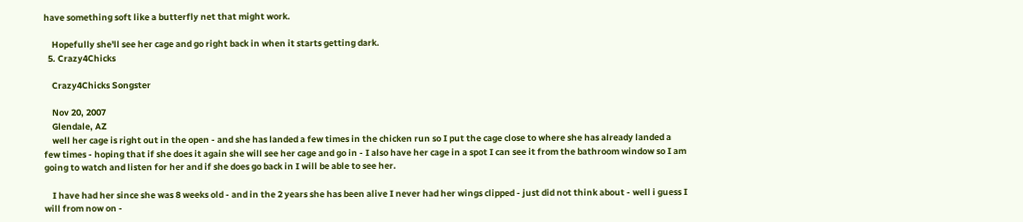have something soft like a butterfly net that might work.

    Hopefully she'll see her cage and go right back in when it starts getting dark.
  5. Crazy4Chicks

    Crazy4Chicks Songster

    Nov 20, 2007
    Glendale, AZ
    well her cage is right out in the open - and she has landed a few times in the chicken run so I put the cage close to where she has already landed a few times - hoping that if she does it again she will see her cage and go in - I also have her cage in a spot I can see it from the bathroom window so I am going to watch and listen for her and if she does go back in I will be able to see her.

    I have had her since she was 8 weeks old - and in the 2 years she has been alive I never had her wings clipped - just did not think about - well i guess I will from now on -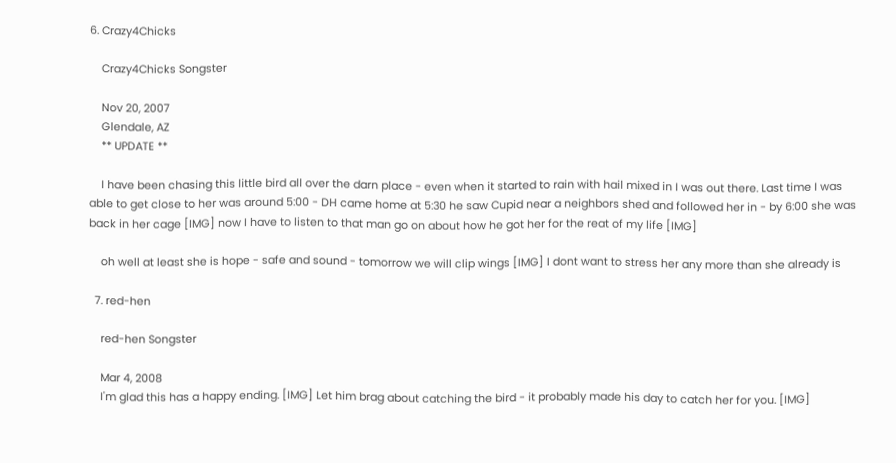6. Crazy4Chicks

    Crazy4Chicks Songster

    Nov 20, 2007
    Glendale, AZ
    ** UPDATE **

    I have been chasing this little bird all over the darn place - even when it started to rain with hail mixed in I was out there. Last time I was able to get close to her was around 5:00 - DH came home at 5:30 he saw Cupid near a neighbors shed and followed her in - by 6:00 she was back in her cage [IMG] now I have to listen to that man go on about how he got her for the reat of my life [IMG]

    oh well at least she is hope - safe and sound - tomorrow we will clip wings [IMG] I dont want to stress her any more than she already is

  7. red-hen

    red-hen Songster

    Mar 4, 2008
    I'm glad this has a happy ending. [IMG] Let him brag about catching the bird - it probably made his day to catch her for you. [IMG]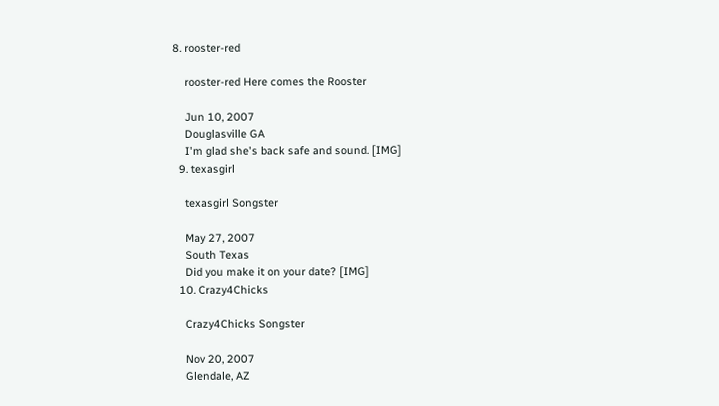8. rooster-red

    rooster-red Here comes the Rooster

    Jun 10, 2007
    Douglasville GA
    I'm glad she's back safe and sound. [IMG]
  9. texasgirl

    texasgirl Songster

    May 27, 2007
    South Texas
    Did you make it on your date? [IMG]
  10. Crazy4Chicks

    Crazy4Chicks Songster

    Nov 20, 2007
    Glendale, AZ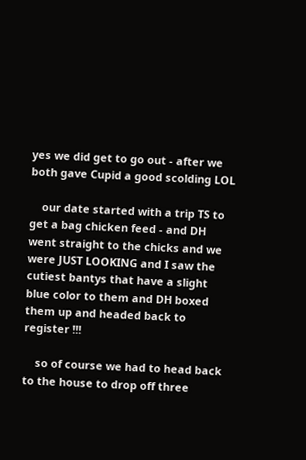yes we did get to go out - after we both gave Cupid a good scolding LOL

    our date started with a trip TS to get a bag chicken feed - and DH went straight to the chicks and we were JUST LOOKING and I saw the cutiest bantys that have a slight blue color to them and DH boxed them up and headed back to register !!!

    so of course we had to head back to the house to drop off three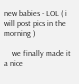new babies - LOL ( i will post pics in the morning )

    we finally made it a nice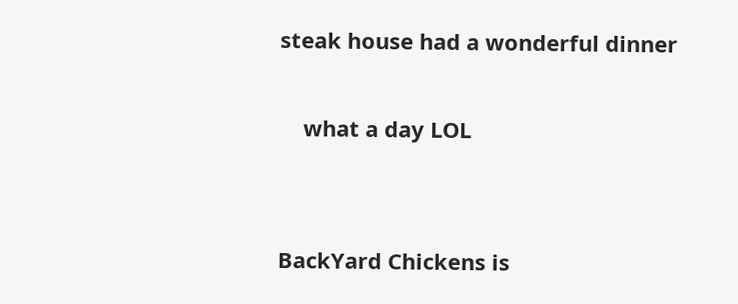steak house had a wonderful dinner

    what a day LOL


BackYard Chickens is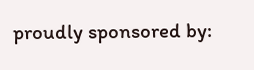proudly sponsored by: